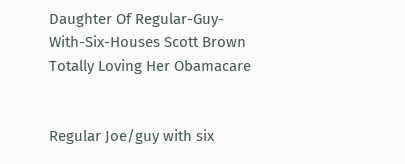Daughter Of Regular-Guy-With-Six-Houses Scott Brown Totally Loving Her Obamacare


Regular Joe/guy with six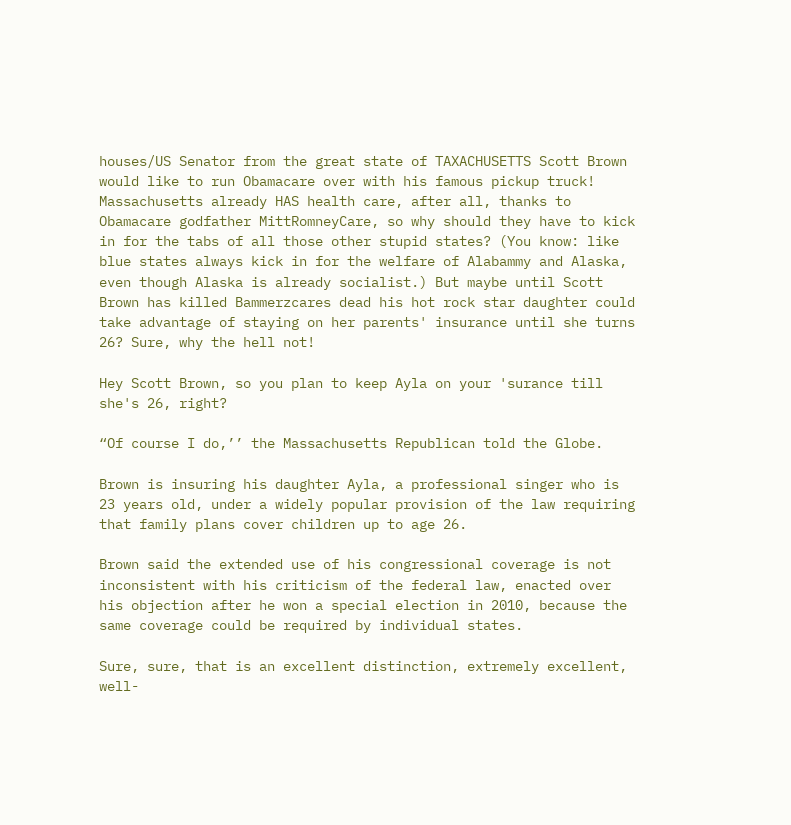houses/US Senator from the great state of TAXACHUSETTS Scott Brown would like to run Obamacare over with his famous pickup truck! Massachusetts already HAS health care, after all, thanks to Obamacare godfather MittRomneyCare, so why should they have to kick in for the tabs of all those other stupid states? (You know: like blue states always kick in for the welfare of Alabammy and Alaska, even though Alaska is already socialist.) But maybe until Scott Brown has killed Bammerzcares dead his hot rock star daughter could take advantage of staying on her parents' insurance until she turns 26? Sure, why the hell not!

Hey Scott Brown, so you plan to keep Ayla on your 'surance till she's 26, right?

“Of course I do,’’ the Massachusetts Republican told the Globe.

Brown is insuring his daughter Ayla, a professional singer who is 23 years old, under a widely popular provision of the law requiring that family plans cover children up to age 26.

Brown said the extended use of his congressional coverage is not inconsistent with his criticism of the federal law, enacted over his objection after he won a special election in 2010, because the same coverage could be required by individual states.

Sure, sure, that is an excellent distinction, extremely excellent, well-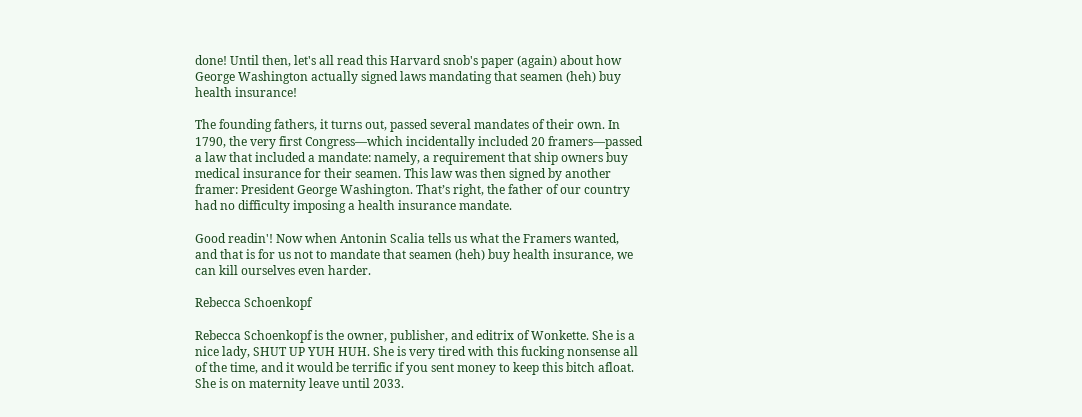done! Until then, let's all read this Harvard snob's paper (again) about how George Washington actually signed laws mandating that seamen (heh) buy health insurance!

The founding fathers, it turns out, passed several mandates of their own. In 1790, the very first Congress—which incidentally included 20 framers—passed a law that included a mandate: namely, a requirement that ship owners buy medical insurance for their seamen. This law was then signed by another framer: President George Washington. That’s right, the father of our country had no difficulty imposing a health insurance mandate.

Good readin'! Now when Antonin Scalia tells us what the Framers wanted, and that is for us not to mandate that seamen (heh) buy health insurance, we can kill ourselves even harder.

Rebecca Schoenkopf

Rebecca Schoenkopf is the owner, publisher, and editrix of Wonkette. She is a nice lady, SHUT UP YUH HUH. She is very tired with this fucking nonsense all of the time, and it would be terrific if you sent money to keep this bitch afloat. She is on maternity leave until 2033.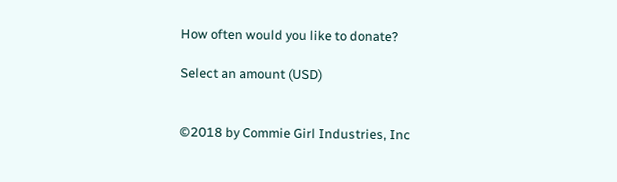How often would you like to donate?

Select an amount (USD)


©2018 by Commie Girl Industries, Inc